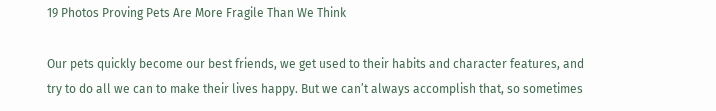19 Photos Proving Pets Are More Fragile Than We Think

Our pets quickly become our best friends, we get used to their habits and character features, and try to do all we can to make their lives happy. But we can’t always accomplish that, so sometimes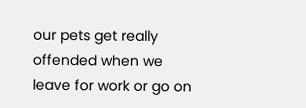our pets get really offended when we leave for work or go on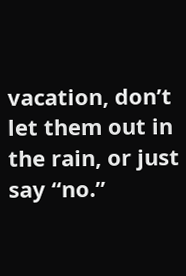vacation, don’t let them out in the rain, or just say “no.”